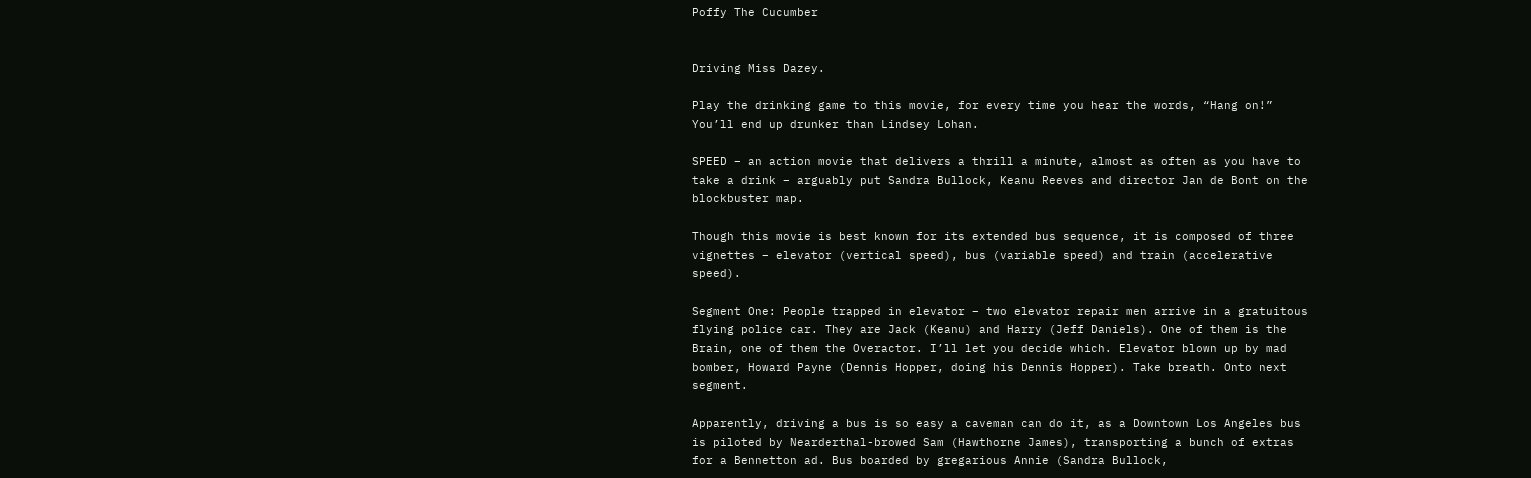Poffy The Cucumber


Driving Miss Dazey.

Play the drinking game to this movie, for every time you hear the words, “Hang on!” You’ll end up drunker than Lindsey Lohan.

SPEED – an action movie that delivers a thrill a minute, almost as often as you have to take a drink – arguably put Sandra Bullock, Keanu Reeves and director Jan de Bont on the blockbuster map.

Though this movie is best known for its extended bus sequence, it is composed of three vignettes – elevator (vertical speed), bus (variable speed) and train (accelerative speed).

Segment One: People trapped in elevator – two elevator repair men arrive in a gratuitous flying police car. They are Jack (Keanu) and Harry (Jeff Daniels). One of them is the Brain, one of them the Overactor. I’ll let you decide which. Elevator blown up by mad bomber, Howard Payne (Dennis Hopper, doing his Dennis Hopper). Take breath. Onto next segment.

Apparently, driving a bus is so easy a caveman can do it, as a Downtown Los Angeles bus is piloted by Nearderthal-browed Sam (Hawthorne James), transporting a bunch of extras for a Bennetton ad. Bus boarded by gregarious Annie (Sandra Bullock,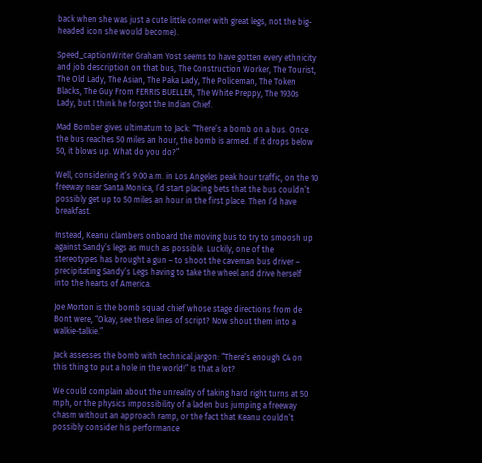back when she was just a cute little comer with great legs, not the big-headed icon she would become).

Speed_captionWriter Graham Yost seems to have gotten every ethnicity and job description on that bus, The Construction Worker, The Tourist, The Old Lady, The Asian, The Paka Lady, The Policeman, The Token Blacks, The Guy From FERRIS BUELLER, The White Preppy, The 1930s Lady, but I think he forgot the Indian Chief.

Mad Bomber gives ultimatum to Jack: “There’s a bomb on a bus. Once the bus reaches 50 miles an hour, the bomb is armed. If it drops below 50, it blows up. What do you do?”

Well, considering it’s 9:00 a.m. in Los Angeles peak hour traffic, on the 10 freeway near Santa Monica, I’d start placing bets that the bus couldn’t possibly get up to 50 miles an hour in the first place. Then I’d have breakfast.

Instead, Keanu clambers onboard the moving bus to try to smoosh up against Sandy’s legs as much as possible. Luckily, one of the stereotypes has brought a gun – to shoot the caveman bus driver – precipitating Sandy’s Legs having to take the wheel and drive herself into the hearts of America.

Joe Morton is the bomb squad chief whose stage directions from de Bont were, “Okay, see these lines of script? Now shout them into a walkie-talkie.”

Jack assesses the bomb with technical jargon: “There’s enough C4 on this thing to put a hole in the world!” Is that a lot?

We could complain about the unreality of taking hard right turns at 50 mph, or the physics impossibility of a laden bus jumping a freeway chasm without an approach ramp, or the fact that Keanu couldn’t possibly consider his performance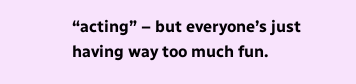“acting” – but everyone’s just having way too much fun.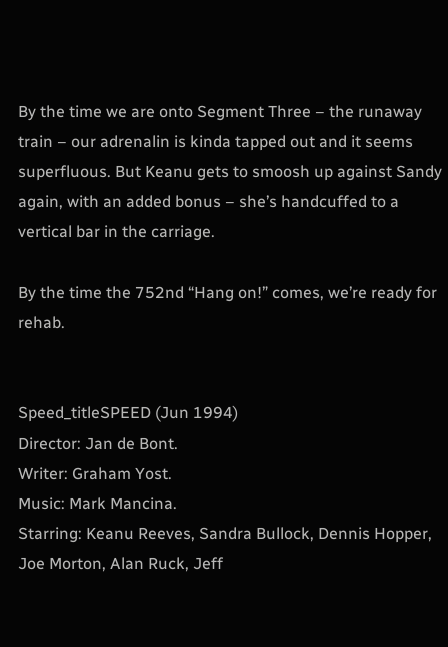By the time we are onto Segment Three – the runaway train – our adrenalin is kinda tapped out and it seems superfluous. But Keanu gets to smoosh up against Sandy again, with an added bonus – she’s handcuffed to a vertical bar in the carriage.

By the time the 752nd “Hang on!” comes, we’re ready for rehab.


Speed_titleSPEED (Jun 1994)
Director: Jan de Bont.
Writer: Graham Yost.
Music: Mark Mancina.
Starring: Keanu Reeves, Sandra Bullock, Dennis Hopper, Joe Morton, Alan Ruck, Jeff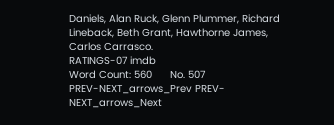Daniels, Alan Ruck, Glenn Plummer, Richard Lineback, Beth Grant, Hawthorne James, Carlos Carrasco.
RATINGS-07 imdb
Word Count: 560      No. 507
PREV-NEXT_arrows_Prev PREV-NEXT_arrows_Next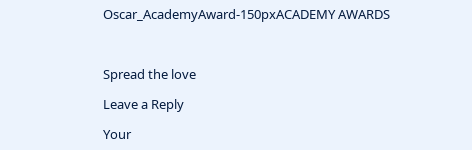Oscar_AcademyAward-150pxACADEMY AWARDS



Spread the love

Leave a Reply

Your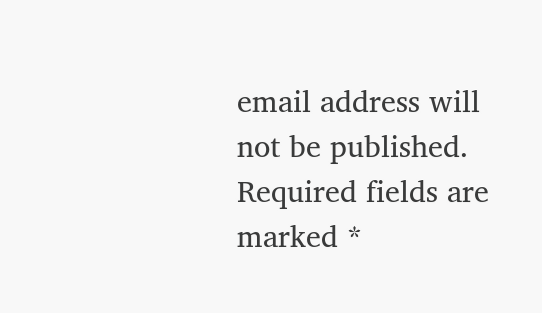email address will not be published. Required fields are marked *